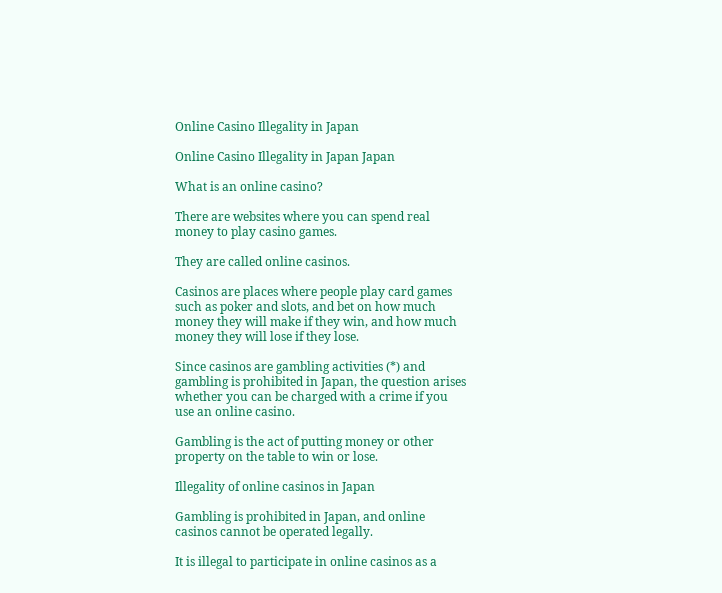Online Casino Illegality in Japan

Online Casino Illegality in Japan Japan

What is an online casino?

There are websites where you can spend real money to play casino games.

They are called online casinos.

Casinos are places where people play card games such as poker and slots, and bet on how much money they will make if they win, and how much money they will lose if they lose.

Since casinos are gambling activities (*) and gambling is prohibited in Japan, the question arises whether you can be charged with a crime if you use an online casino.

Gambling is the act of putting money or other property on the table to win or lose.

Illegality of online casinos in Japan

Gambling is prohibited in Japan, and online casinos cannot be operated legally.

It is illegal to participate in online casinos as a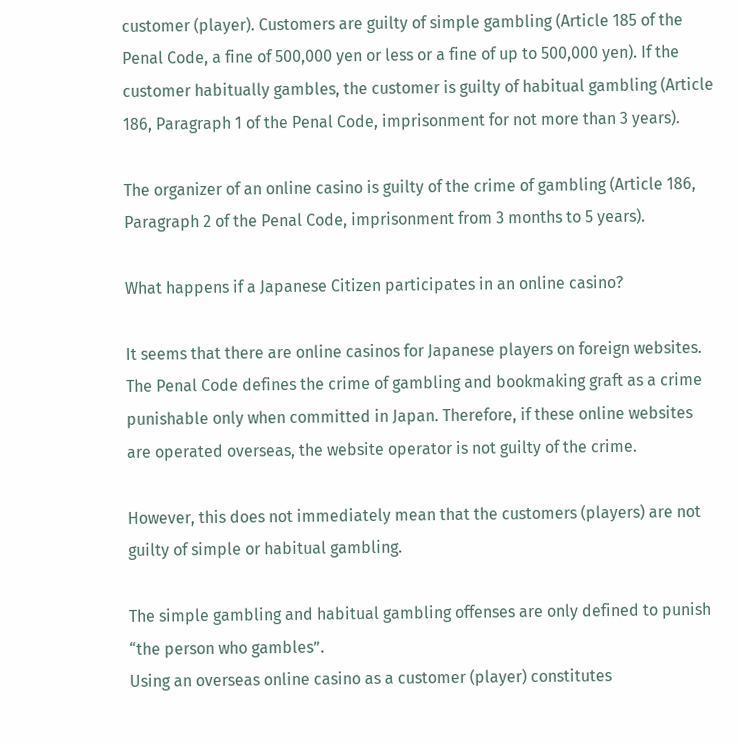customer (player). Customers are guilty of simple gambling (Article 185 of the Penal Code, a fine of 500,000 yen or less or a fine of up to 500,000 yen). If the customer habitually gambles, the customer is guilty of habitual gambling (Article 186, Paragraph 1 of the Penal Code, imprisonment for not more than 3 years).

The organizer of an online casino is guilty of the crime of gambling (Article 186, Paragraph 2 of the Penal Code, imprisonment from 3 months to 5 years).

What happens if a Japanese Citizen participates in an online casino?

It seems that there are online casinos for Japanese players on foreign websites.
The Penal Code defines the crime of gambling and bookmaking graft as a crime punishable only when committed in Japan. Therefore, if these online websites are operated overseas, the website operator is not guilty of the crime.

However, this does not immediately mean that the customers (players) are not guilty of simple or habitual gambling.

The simple gambling and habitual gambling offenses are only defined to punish “the person who gambles”.
Using an overseas online casino as a customer (player) constitutes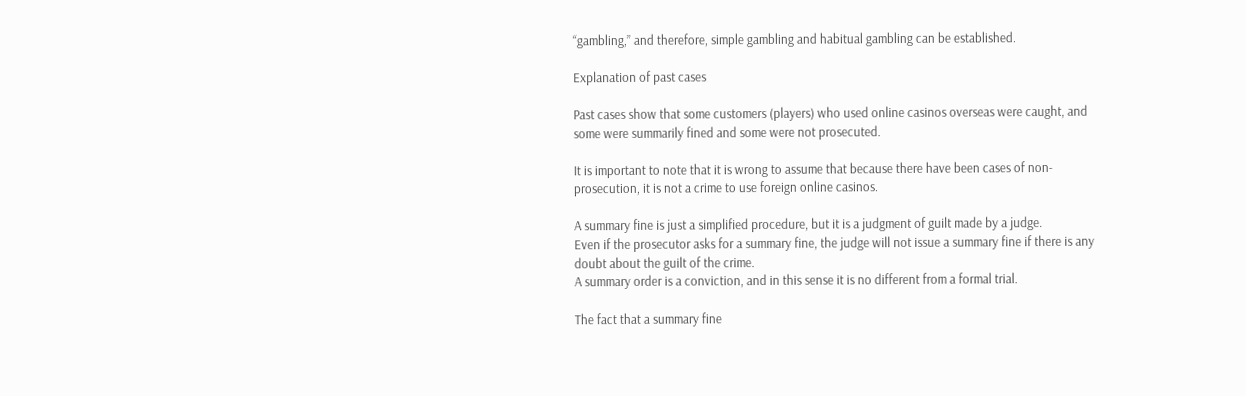“gambling,” and therefore, simple gambling and habitual gambling can be established.

Explanation of past cases

Past cases show that some customers (players) who used online casinos overseas were caught, and some were summarily fined and some were not prosecuted.

It is important to note that it is wrong to assume that because there have been cases of non-prosecution, it is not a crime to use foreign online casinos.

A summary fine is just a simplified procedure, but it is a judgment of guilt made by a judge.
Even if the prosecutor asks for a summary fine, the judge will not issue a summary fine if there is any doubt about the guilt of the crime.
A summary order is a conviction, and in this sense it is no different from a formal trial.

The fact that a summary fine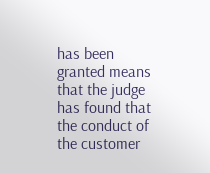has been granted means that the judge has found that the conduct of the customer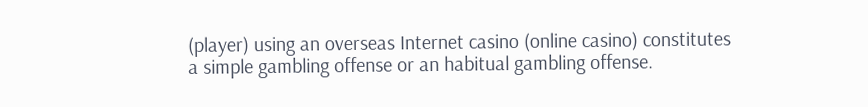(player) using an overseas Internet casino (online casino) constitutes a simple gambling offense or an habitual gambling offense.